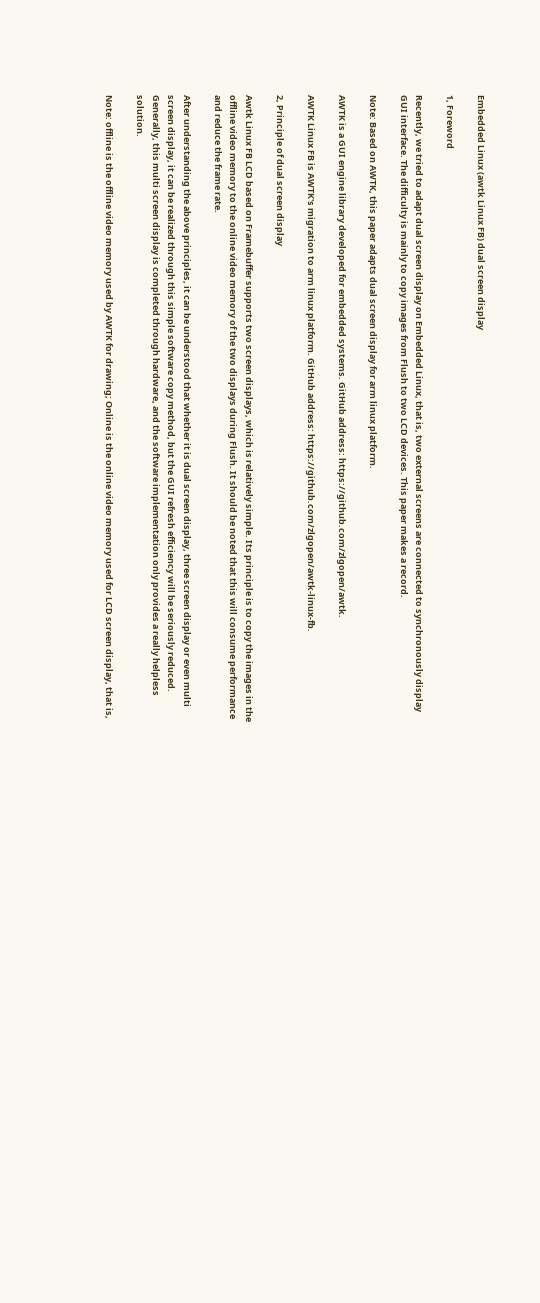Embedded Linux (awtk Linux FB) dual screen display

1, Foreword

Recently, we tried to adapt dual screen display on Embedded Linux, that is, two external screens are connected to synchronously display GUI interface. The difficulty is mainly to copy images from Flush to two LCD devices. This paper makes a record.

Note: Based on AWTK, this paper adapts dual screen display for arm linux platform.

AWTK is a GUI engine library developed for embedded systems. GitHub address: https://github.com/zlgopen/awtk.

AWTK Linux FB is AWTK's migration to arm linux platform. GitHub address: https://github.com/zlgopen/awtk-linux-fb.

2, Principle of dual screen display

Awtk Linux FB LCD based on Framebuffer supports two screen displays, which is relatively simple. Its principle is to copy the images in the offline video memory to the online video memory of the two displays during Flush. It should be noted that this will consume performance and reduce the frame rate.

After understanding the above principles, it can be understood that whether it is dual screen display, three screen display or even multi screen display, it can be realized through this simple software copy method, but the GUI refresh efficiency will be seriously reduced. Generally, this multi screen display is completed through hardware, and the software implementation only provides a really helpless solution.

Note: offline is the offline video memory used by AWTK for drawing; Online is the online video memory used for LCD screen display, that is,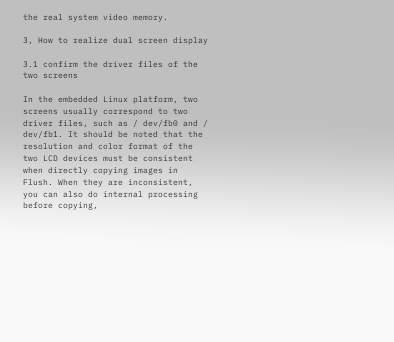the real system video memory.

3, How to realize dual screen display

3.1 confirm the driver files of the two screens

In the embedded Linux platform, two screens usually correspond to two driver files, such as / dev/fb0 and / dev/fb1. It should be noted that the resolution and color format of the two LCD devices must be consistent when directly copying images in Flush. When they are inconsistent, you can also do internal processing before copying,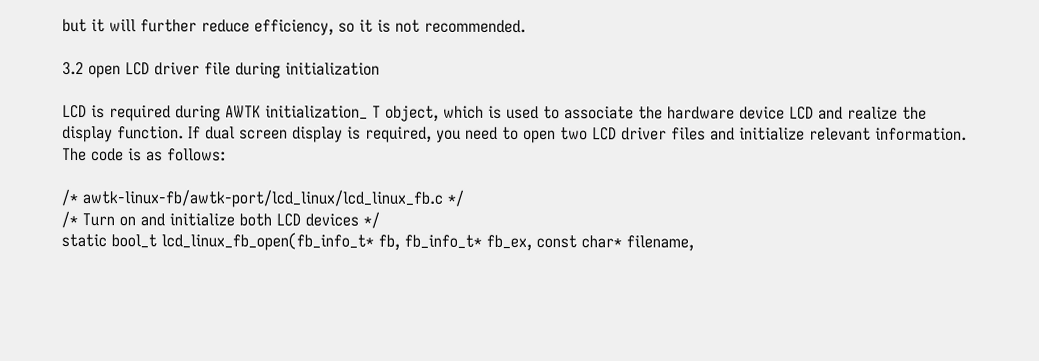but it will further reduce efficiency, so it is not recommended.

3.2 open LCD driver file during initialization

LCD is required during AWTK initialization_ T object, which is used to associate the hardware device LCD and realize the display function. If dual screen display is required, you need to open two LCD driver files and initialize relevant information. The code is as follows:

/* awtk-linux-fb/awtk-port/lcd_linux/lcd_linux_fb.c */
/* Turn on and initialize both LCD devices */
static bool_t lcd_linux_fb_open(fb_info_t* fb, fb_info_t* fb_ex, const char* filename,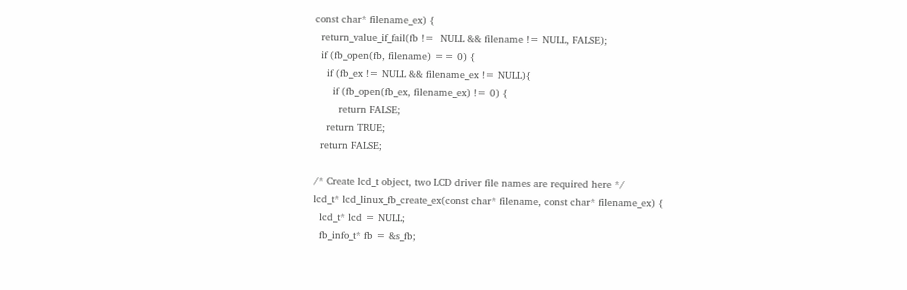const char* filename_ex) {
  return_value_if_fail(fb !=  NULL && filename != NULL, FALSE);
  if (fb_open(fb, filename) == 0) {
    if (fb_ex != NULL && filename_ex != NULL){
      if (fb_open(fb_ex, filename_ex) != 0) {
        return FALSE;
    return TRUE;
  return FALSE;

/* Create lcd_t object, two LCD driver file names are required here */
lcd_t* lcd_linux_fb_create_ex(const char* filename, const char* filename_ex) {
  lcd_t* lcd = NULL;
  fb_info_t* fb = &s_fb;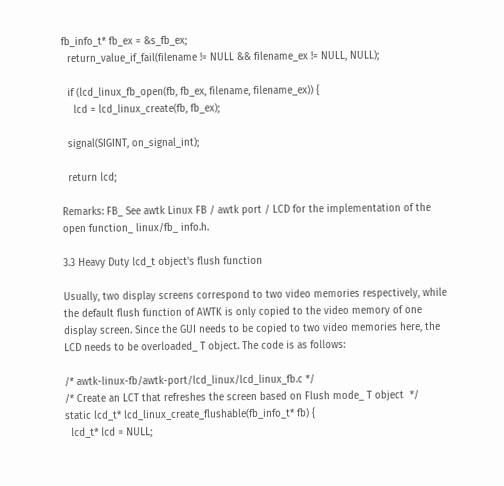fb_info_t* fb_ex = &s_fb_ex;
  return_value_if_fail(filename != NULL && filename_ex != NULL, NULL);

  if (lcd_linux_fb_open(fb, fb_ex, filename, filename_ex)) {
    lcd = lcd_linux_create(fb, fb_ex);

  signal(SIGINT, on_signal_int);

  return lcd;

Remarks: FB_ See awtk Linux FB / awtk port / LCD for the implementation of the open function_ linux/fb_ info.h.

3.3 Heavy Duty lcd_t object's flush function

Usually, two display screens correspond to two video memories respectively, while the default flush function of AWTK is only copied to the video memory of one display screen. Since the GUI needs to be copied to two video memories here, the LCD needs to be overloaded_ T object. The code is as follows:

/* awtk-linux-fb/awtk-port/lcd_linux/lcd_linux_fb.c */
/* Create an LCT that refreshes the screen based on Flush mode_ T object  */
static lcd_t* lcd_linux_create_flushable(fb_info_t* fb) {
  lcd_t* lcd = NULL;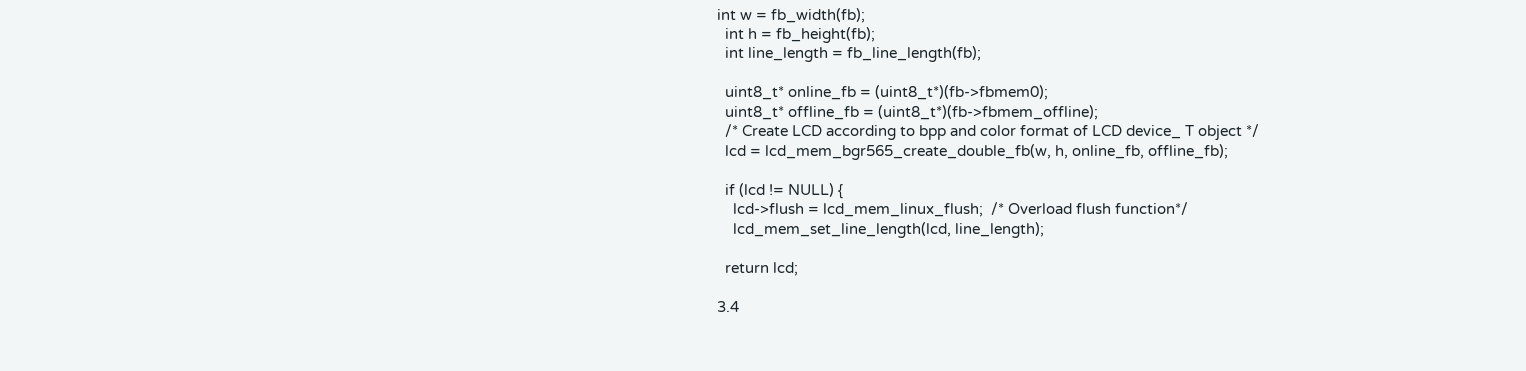int w = fb_width(fb);
  int h = fb_height(fb);
  int line_length = fb_line_length(fb);

  uint8_t* online_fb = (uint8_t*)(fb->fbmem0);
  uint8_t* offline_fb = (uint8_t*)(fb->fbmem_offline);
  /* Create LCD according to bpp and color format of LCD device_ T object */
  lcd = lcd_mem_bgr565_create_double_fb(w, h, online_fb, offline_fb);

  if (lcd != NULL) {
    lcd->flush = lcd_mem_linux_flush;  /* Overload flush function*/
    lcd_mem_set_line_length(lcd, line_length);

  return lcd;

3.4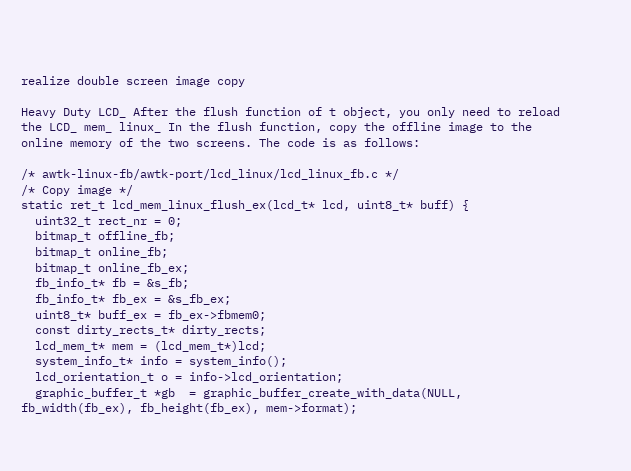realize double screen image copy

Heavy Duty LCD_ After the flush function of t object, you only need to reload the LCD_ mem_ linux_ In the flush function, copy the offline image to the online memory of the two screens. The code is as follows:

/* awtk-linux-fb/awtk-port/lcd_linux/lcd_linux_fb.c */
/* Copy image */
static ret_t lcd_mem_linux_flush_ex(lcd_t* lcd, uint8_t* buff) {
  uint32_t rect_nr = 0;
  bitmap_t offline_fb;
  bitmap_t online_fb;
  bitmap_t online_fb_ex;
  fb_info_t* fb = &s_fb;
  fb_info_t* fb_ex = &s_fb_ex;
  uint8_t* buff_ex = fb_ex->fbmem0;
  const dirty_rects_t* dirty_rects;
  lcd_mem_t* mem = (lcd_mem_t*)lcd;
  system_info_t* info = system_info();
  lcd_orientation_t o = info->lcd_orientation;
  graphic_buffer_t *gb  = graphic_buffer_create_with_data(NULL, fb_width(fb_ex), fb_height(fb_ex), mem->format);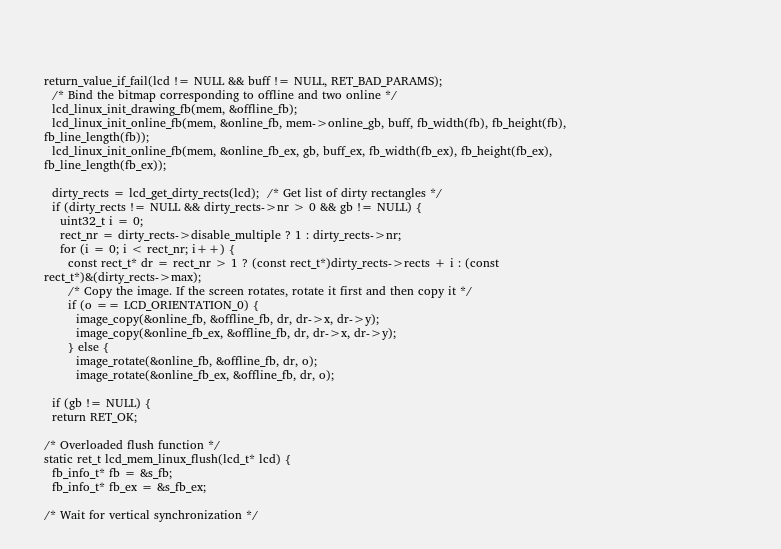return_value_if_fail(lcd != NULL && buff != NULL, RET_BAD_PARAMS);
  /* Bind the bitmap corresponding to offline and two online */
  lcd_linux_init_drawing_fb(mem, &offline_fb);
  lcd_linux_init_online_fb(mem, &online_fb, mem->online_gb, buff, fb_width(fb), fb_height(fb), fb_line_length(fb));
  lcd_linux_init_online_fb(mem, &online_fb_ex, gb, buff_ex, fb_width(fb_ex), fb_height(fb_ex), fb_line_length(fb_ex));

  dirty_rects = lcd_get_dirty_rects(lcd);  /* Get list of dirty rectangles */
  if (dirty_rects != NULL && dirty_rects->nr > 0 && gb != NULL) {
    uint32_t i = 0;
    rect_nr = dirty_rects->disable_multiple ? 1 : dirty_rects->nr;
    for (i = 0; i < rect_nr; i++) {
      const rect_t* dr = rect_nr > 1 ? (const rect_t*)dirty_rects->rects + i : (const rect_t*)&(dirty_rects->max);
      /* Copy the image. If the screen rotates, rotate it first and then copy it */
      if (o == LCD_ORIENTATION_0) {
        image_copy(&online_fb, &offline_fb, dr, dr->x, dr->y);
        image_copy(&online_fb_ex, &offline_fb, dr, dr->x, dr->y);
      } else {
        image_rotate(&online_fb, &offline_fb, dr, o);
        image_rotate(&online_fb_ex, &offline_fb, dr, o);

  if (gb != NULL) {
  return RET_OK;

/* Overloaded flush function */
static ret_t lcd_mem_linux_flush(lcd_t* lcd) {
  fb_info_t* fb = &s_fb;
  fb_info_t* fb_ex = &s_fb_ex;

/* Wait for vertical synchronization */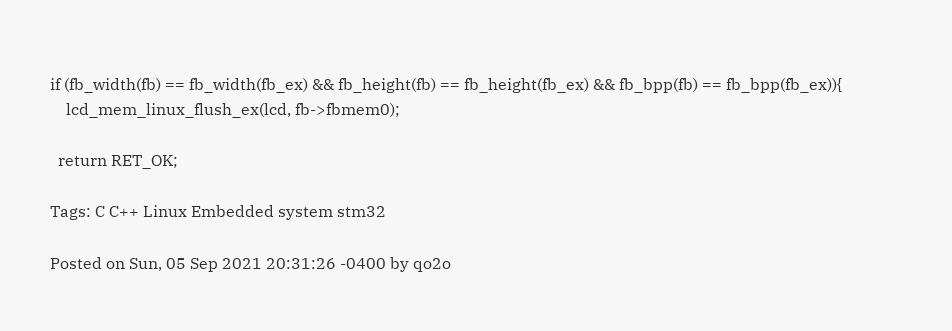if (fb_width(fb) == fb_width(fb_ex) && fb_height(fb) == fb_height(fb_ex) && fb_bpp(fb) == fb_bpp(fb_ex)){
    lcd_mem_linux_flush_ex(lcd, fb->fbmem0);

  return RET_OK;

Tags: C C++ Linux Embedded system stm32

Posted on Sun, 05 Sep 2021 20:31:26 -0400 by qo2o